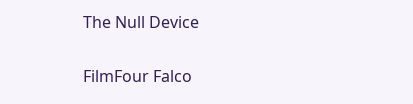The Null Device

FilmFour Falco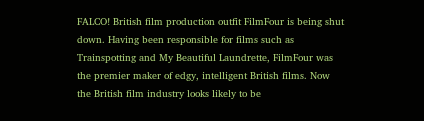FALCO! British film production outfit FilmFour is being shut down. Having been responsible for films such as Trainspotting and My Beautiful Laundrette, FilmFour was the premier maker of edgy, intelligent British films. Now the British film industry looks likely to be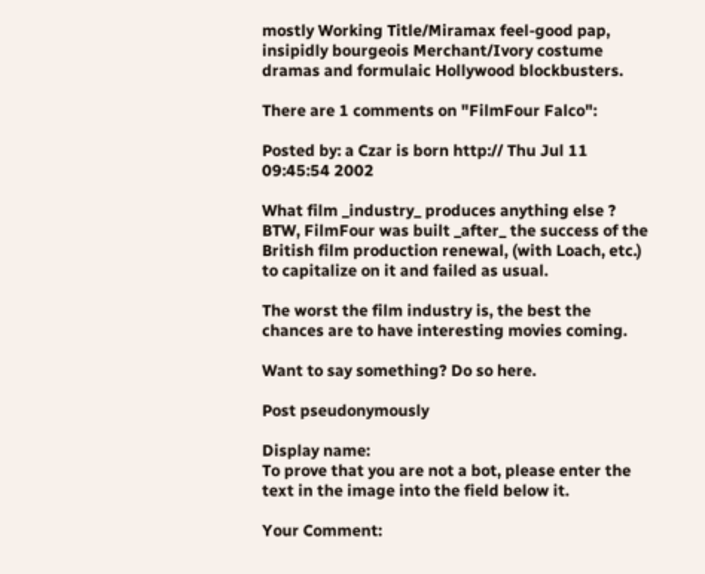mostly Working Title/Miramax feel-good pap, insipidly bourgeois Merchant/Ivory costume dramas and formulaic Hollywood blockbusters.

There are 1 comments on "FilmFour Falco":

Posted by: a Czar is born http:// Thu Jul 11 09:45:54 2002

What film _industry_ produces anything else ? BTW, FilmFour was built _after_ the success of the British film production renewal, (with Loach, etc.) to capitalize on it and failed as usual.

The worst the film industry is, the best the chances are to have interesting movies coming.

Want to say something? Do so here.

Post pseudonymously

Display name:
To prove that you are not a bot, please enter the text in the image into the field below it.

Your Comment: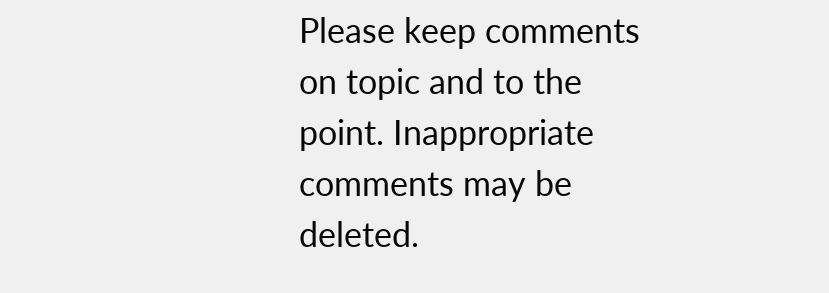Please keep comments on topic and to the point. Inappropriate comments may be deleted.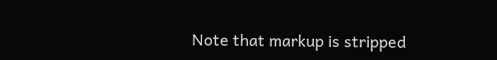Note that markup is stripped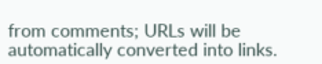from comments; URLs will be automatically converted into links.